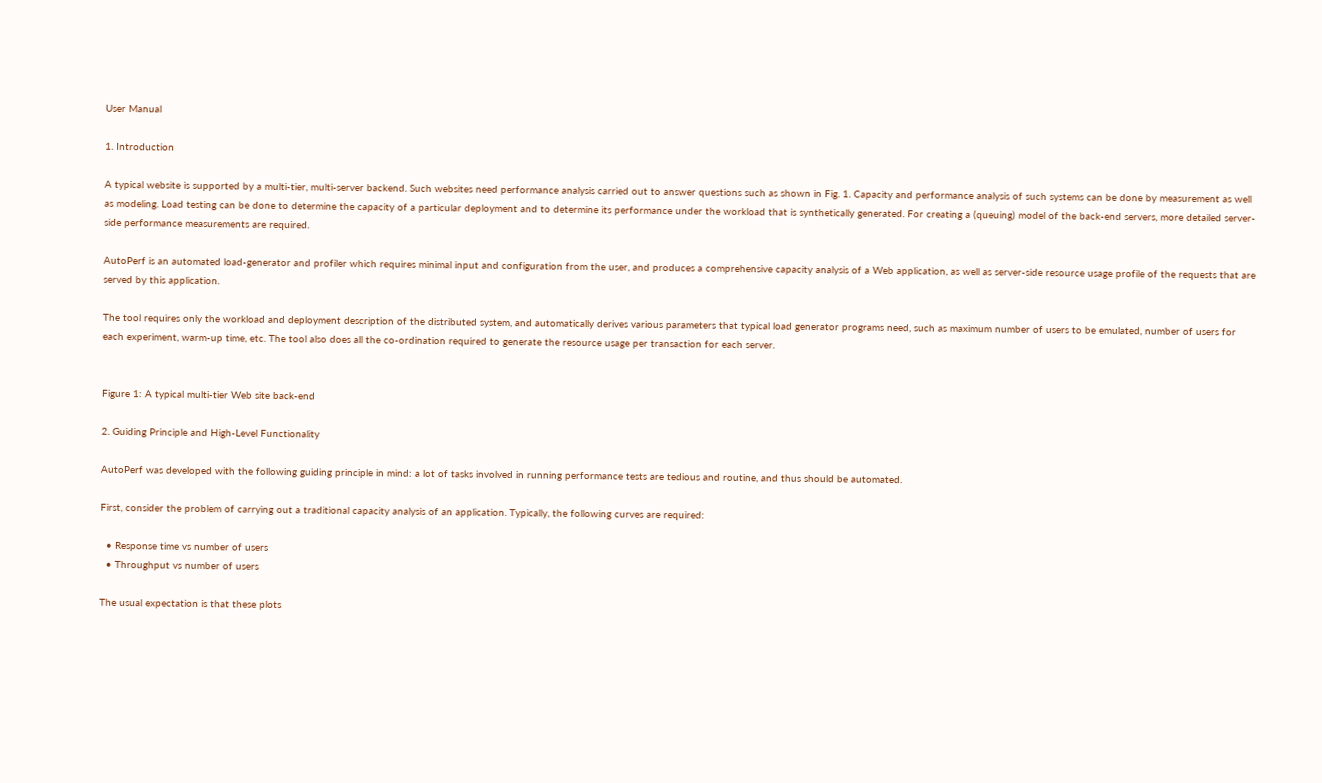User Manual

1. Introduction

A typical website is supported by a multi-tier, multi-server backend. Such websites need performance analysis carried out to answer questions such as shown in Fig. 1. Capacity and performance analysis of such systems can be done by measurement as well as modeling. Load testing can be done to determine the capacity of a particular deployment and to determine its performance under the workload that is synthetically generated. For creating a (queuing) model of the back-end servers, more detailed server-side performance measurements are required.

AutoPerf is an automated load-generator and profiler which requires minimal input and configuration from the user, and produces a comprehensive capacity analysis of a Web application, as well as server-side resource usage profile of the requests that are served by this application.

The tool requires only the workload and deployment description of the distributed system, and automatically derives various parameters that typical load generator programs need, such as maximum number of users to be emulated, number of users for each experiment, warm-up time, etc. The tool also does all the co-ordination required to generate the resource usage per transaction for each server.


Figure 1: A typical multi-tier Web site back-end

2. Guiding Principle and High-Level Functionality

AutoPerf was developed with the following guiding principle in mind: a lot of tasks involved in running performance tests are tedious and routine, and thus should be automated.

First, consider the problem of carrying out a traditional capacity analysis of an application. Typically, the following curves are required:

  • Response time vs number of users
  • Throughput vs number of users

The usual expectation is that these plots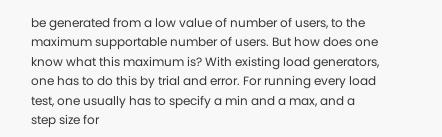be generated from a low value of number of users, to the maximum supportable number of users. But how does one know what this maximum is? With existing load generators, one has to do this by trial and error. For running every load test, one usually has to specify a min and a max, and a step size for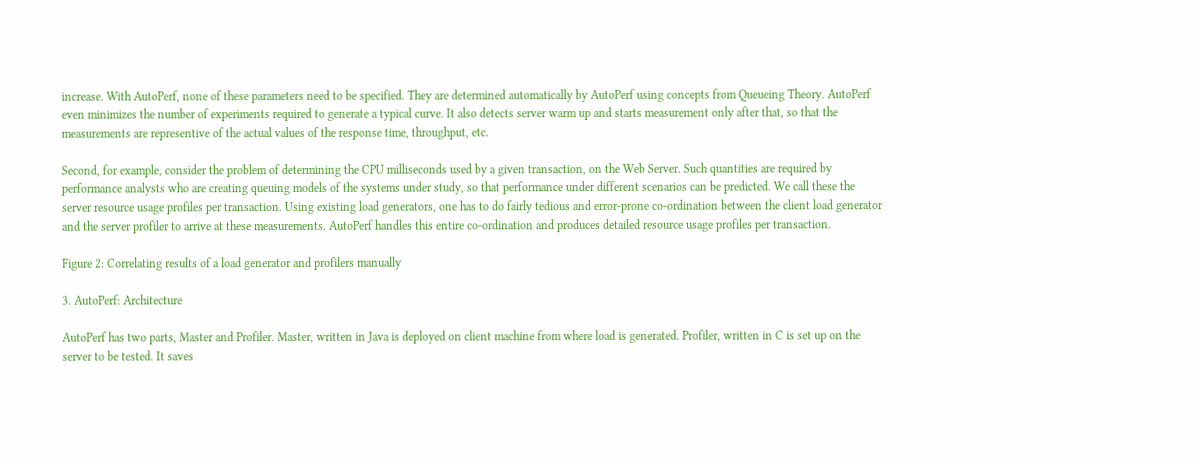increase. With AutoPerf, none of these parameters need to be specified. They are determined automatically by AutoPerf using concepts from Queueing Theory. AutoPerf even minimizes the number of experiments required to generate a typical curve. It also detects server warm up and starts measurement only after that, so that the measurements are representive of the actual values of the response time, throughput, etc.

Second, for example, consider the problem of determining the CPU milliseconds used by a given transaction, on the Web Server. Such quantities are required by performance analysts who are creating queuing models of the systems under study, so that performance under different scenarios can be predicted. We call these the server resource usage profiles per transaction. Using existing load generators, one has to do fairly tedious and error-prone co-ordination between the client load generator and the server profiler to arrive at these measurements. AutoPerf handles this entire co-ordination and produces detailed resource usage profiles per transaction.

Figure 2: Correlating results of a load generator and profilers manually

3. AutoPerf: Architecture

AutoPerf has two parts, Master and Profiler. Master, written in Java is deployed on client machine from where load is generated. Profiler, written in C is set up on the server to be tested. It saves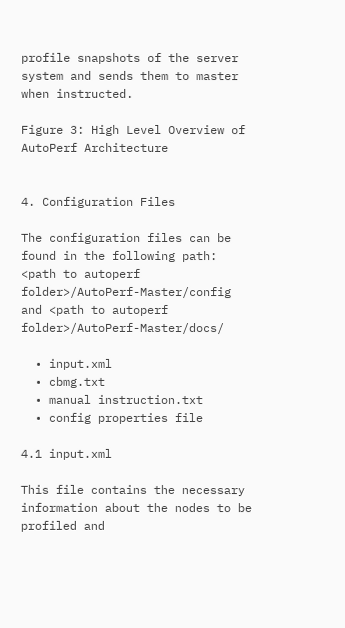profile snapshots of the server system and sends them to master when instructed.

Figure 3: High Level Overview of AutoPerf Architecture


4. Configuration Files

The configuration files can be found in the following path: <path to autoperf folder>/AutoPerf-Master/config and <path to autoperf folder>/AutoPerf-Master/docs/

  • input.xml
  • cbmg.txt
  • manual instruction.txt
  • config properties file

4.1 input.xml

This file contains the necessary information about the nodes to be profiled and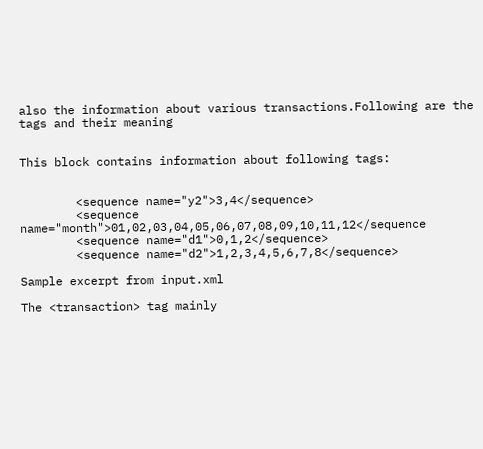also the information about various transactions.Following are the tags and their meaning


This block contains information about following tags:


        <sequence name="y2">3,4</sequence>
        <sequence name="month">01,02,03,04,05,06,07,08,09,10,11,12</sequence
        <sequence name="d1">0,1,2</sequence>
        <sequence name="d2">1,2,3,4,5,6,7,8</sequence>

Sample excerpt from input.xml

The <transaction> tag mainly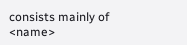consists mainly of <name>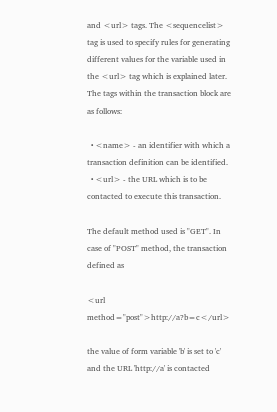and <url> tags. The <sequencelist> tag is used to specify rules for generating different values for the variable used in the <url> tag which is explained later. The tags within the transaction block are as follows:

  • <name> - an identifier with which a transaction definition can be identified.
  • <url> - the URL which is to be contacted to execute this transaction.

The default method used is "GET". In case of "POST" method, the transaction defined as

<url method="post">http://a?b=c</url>

the value of form variable 'b' is set to 'c' and the URL 'http://a' is contacted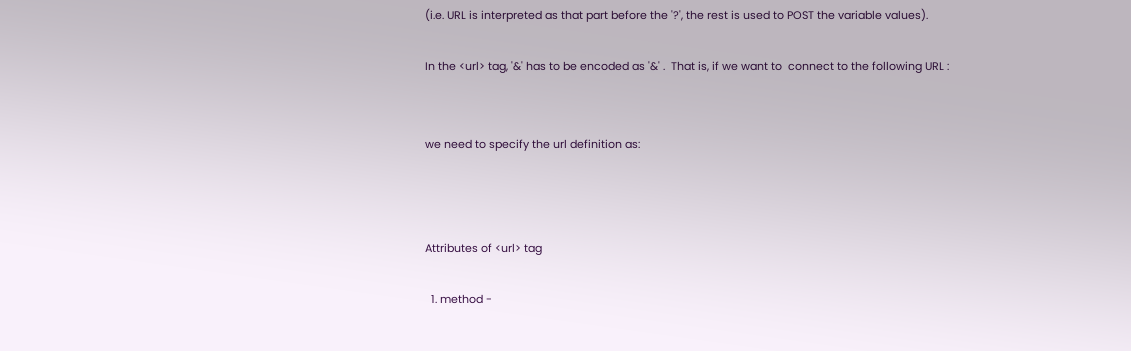(i.e. URL is interpreted as that part before the '?', the rest is used to POST the variable values).

In the <url> tag, '&' has to be encoded as '&' .  That is, if we want to  connect to the following URL :


we need to specify the url definition as:



Attributes of <url> tag

  1. method -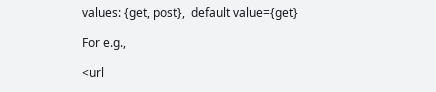values: {get, post},  default value={get}

For e.g.,

<url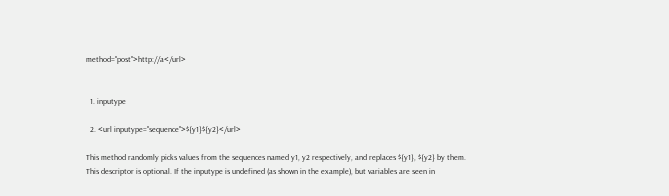method="post">http://a</url>


  1. inputype

  2. <url inputype="sequence">${y1}${y2}</url>

This method randomly picks values from the sequences named y1, y2 respectively, and replaces ${y1}, ${y2} by them.  This descriptor is optional. If the inputype is undefined (as shown in the example), but variables are seen in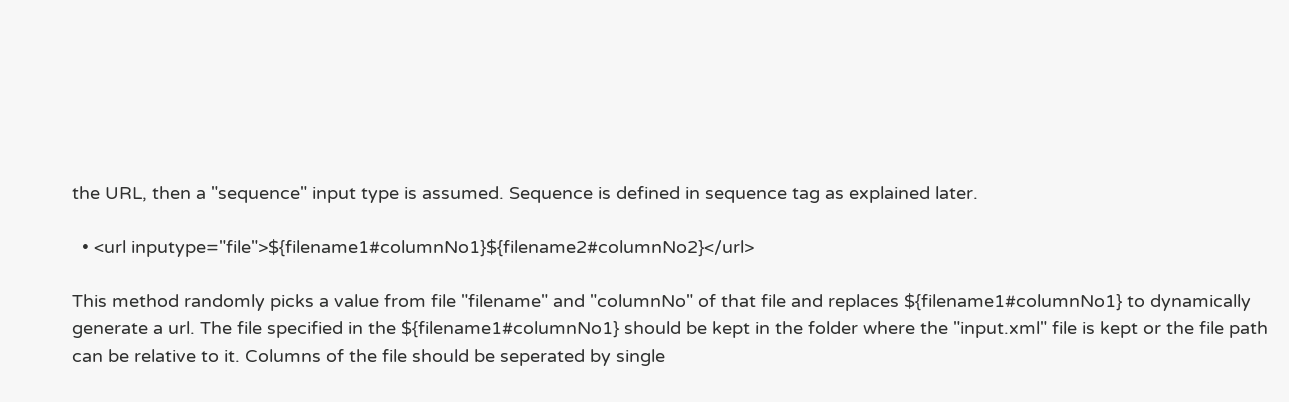the URL, then a "sequence" input type is assumed. Sequence is defined in sequence tag as explained later.

  • <url inputype="file">${filename1#columnNo1}${filename2#columnNo2}</url>

This method randomly picks a value from file "filename" and "columnNo" of that file and replaces ${filename1#columnNo1} to dynamically generate a url. The file specified in the ${filename1#columnNo1} should be kept in the folder where the "input.xml" file is kept or the file path can be relative to it. Columns of the file should be seperated by single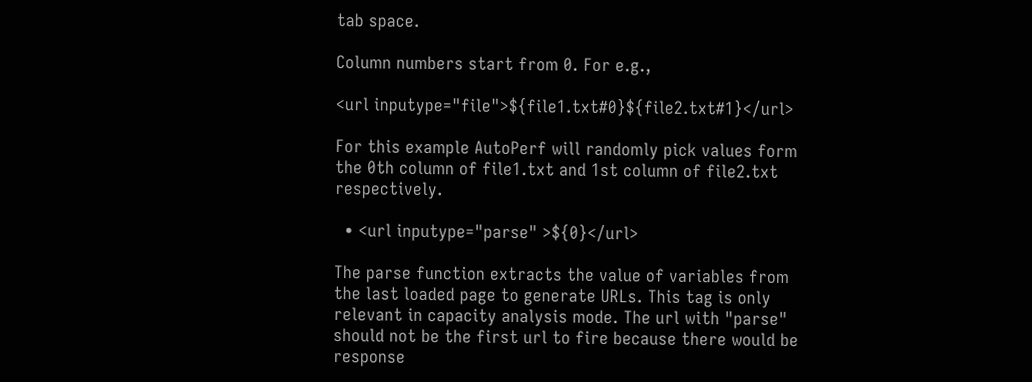tab space.

Column numbers start from 0. For e.g.,

<url inputype="file">${file1.txt#0}${file2.txt#1}</url>

For this example AutoPerf will randomly pick values form the 0th column of file1.txt and 1st column of file2.txt respectively.

  • <url inputype="parse" >${0}</url>

The parse function extracts the value of variables from the last loaded page to generate URLs. This tag is only relevant in capacity analysis mode. The url with "parse" should not be the first url to fire because there would be response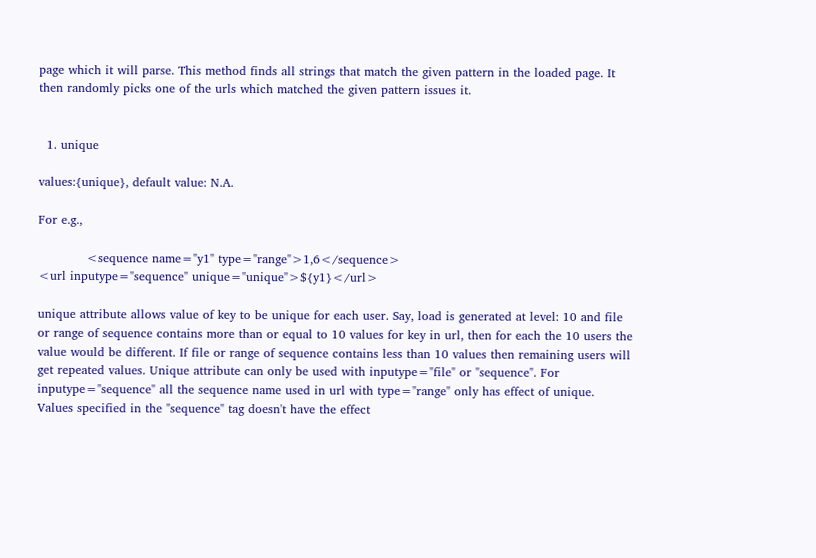page which it will parse. This method finds all strings that match the given pattern in the loaded page. It then randomly picks one of the urls which matched the given pattern issues it.


  1. unique

values:{unique}, default value: N.A.

For e.g.,

            <sequence name="y1" type="range">1,6</sequence>
<url inputype="sequence" unique="unique">${y1}</url>

unique attribute allows value of key to be unique for each user. Say, load is generated at level: 10 and file or range of sequence contains more than or equal to 10 values for key in url, then for each the 10 users the value would be different. If file or range of sequence contains less than 10 values then remaining users will get repeated values. Unique attribute can only be used with inputype="file" or "sequence". For inputype="sequence" all the sequence name used in url with type="range" only has effect of unique. Values specified in the "sequence" tag doesn't have the effect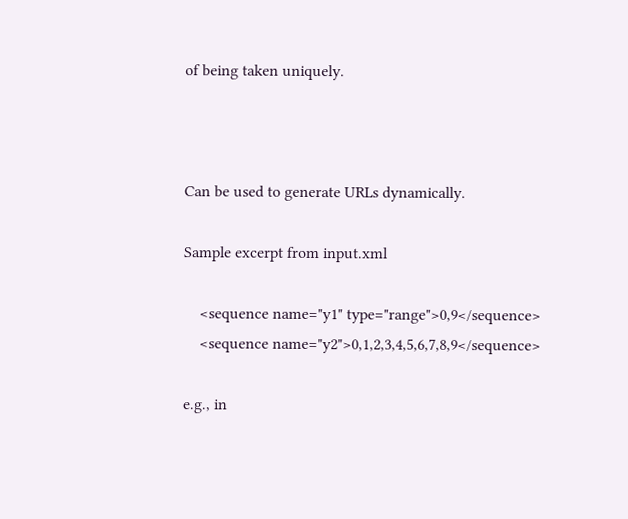of being taken uniquely.



Can be used to generate URLs dynamically.

Sample excerpt from input.xml

    <sequence name="y1" type="range">0,9</sequence>
    <sequence name="y2">0,1,2,3,4,5,6,7,8,9</sequence>

e.g., in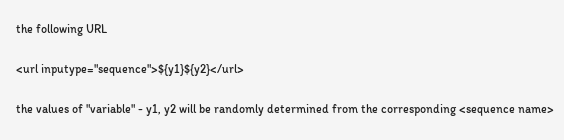the following URL

<url inputype="sequence">${y1}${y2}</url>

the values of "variable" - y1, y2 will be randomly determined from the corresponding <sequence name>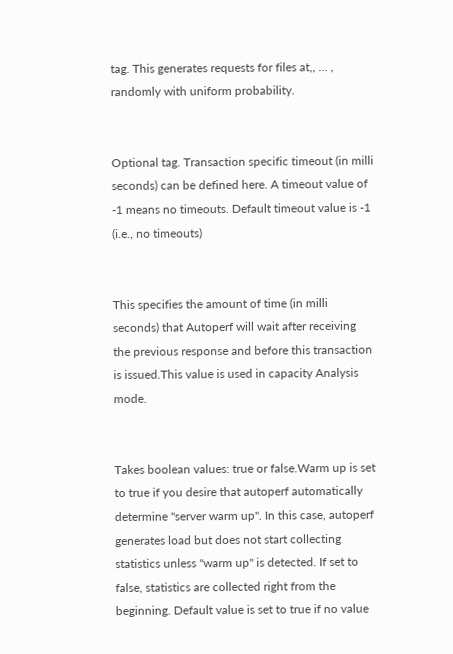tag. This generates requests for files at,, ... , randomly with uniform probability.


Optional tag. Transaction specific timeout (in milli seconds) can be defined here. A timeout value of -1 means no timeouts. Default timeout value is -1 (i.e., no timeouts)


This specifies the amount of time (in milli seconds) that Autoperf will wait after receiving the previous response and before this transaction is issued.This value is used in capacity Analysis mode.


Takes boolean values: true or false.Warm up is set to true if you desire that autoperf automatically determine "server warm up". In this case, autoperf generates load but does not start collecting statistics unless "warm up" is detected. If set to false, statistics are collected right from the beginning. Default value is set to true if no value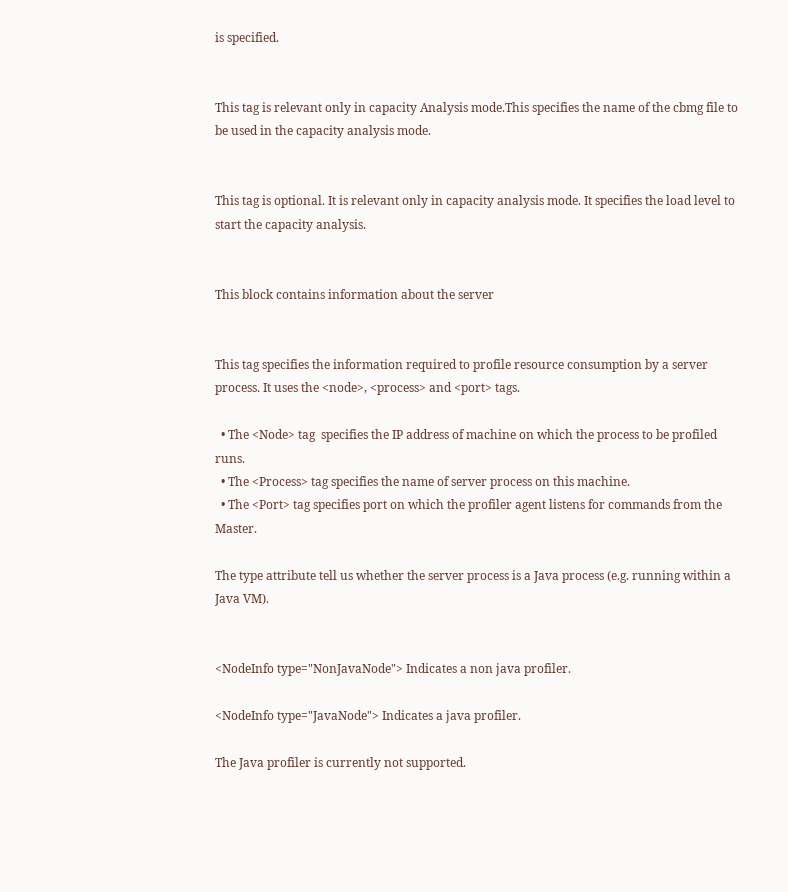is specified.


This tag is relevant only in capacity Analysis mode.This specifies the name of the cbmg file to be used in the capacity analysis mode.


This tag is optional. It is relevant only in capacity analysis mode. It specifies the load level to start the capacity analysis.


This block contains information about the server


This tag specifies the information required to profile resource consumption by a server process. It uses the <node>, <process> and <port> tags.

  • The <Node> tag  specifies the IP address of machine on which the process to be profiled runs.
  • The <Process> tag specifies the name of server process on this machine.
  • The <Port> tag specifies port on which the profiler agent listens for commands from the Master.

The type attribute tell us whether the server process is a Java process (e.g. running within a Java VM).


<NodeInfo type="NonJavaNode"> Indicates a non java profiler.

<NodeInfo type="JavaNode"> Indicates a java profiler.

The Java profiler is currently not supported.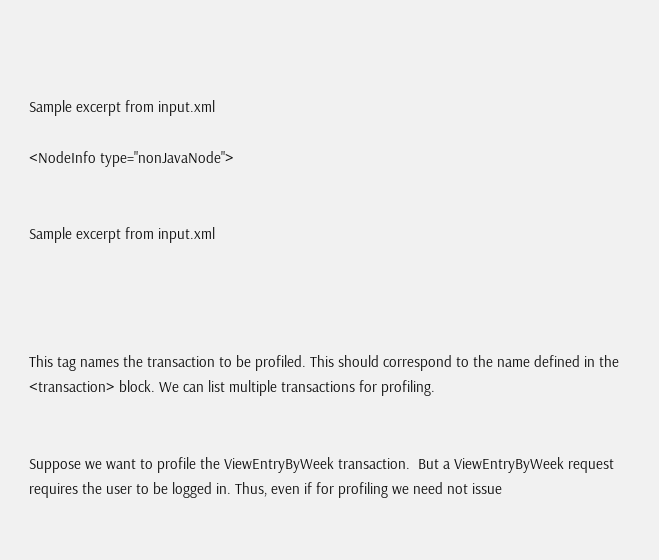Sample excerpt from input.xml

<NodeInfo type="nonJavaNode">


Sample excerpt from input.xml




This tag names the transaction to be profiled. This should correspond to the name defined in the <transaction> block. We can list multiple transactions for profiling.


Suppose we want to profile the ViewEntryByWeek transaction.  But a ViewEntryByWeek request requires the user to be logged in. Thus, even if for profiling we need not issue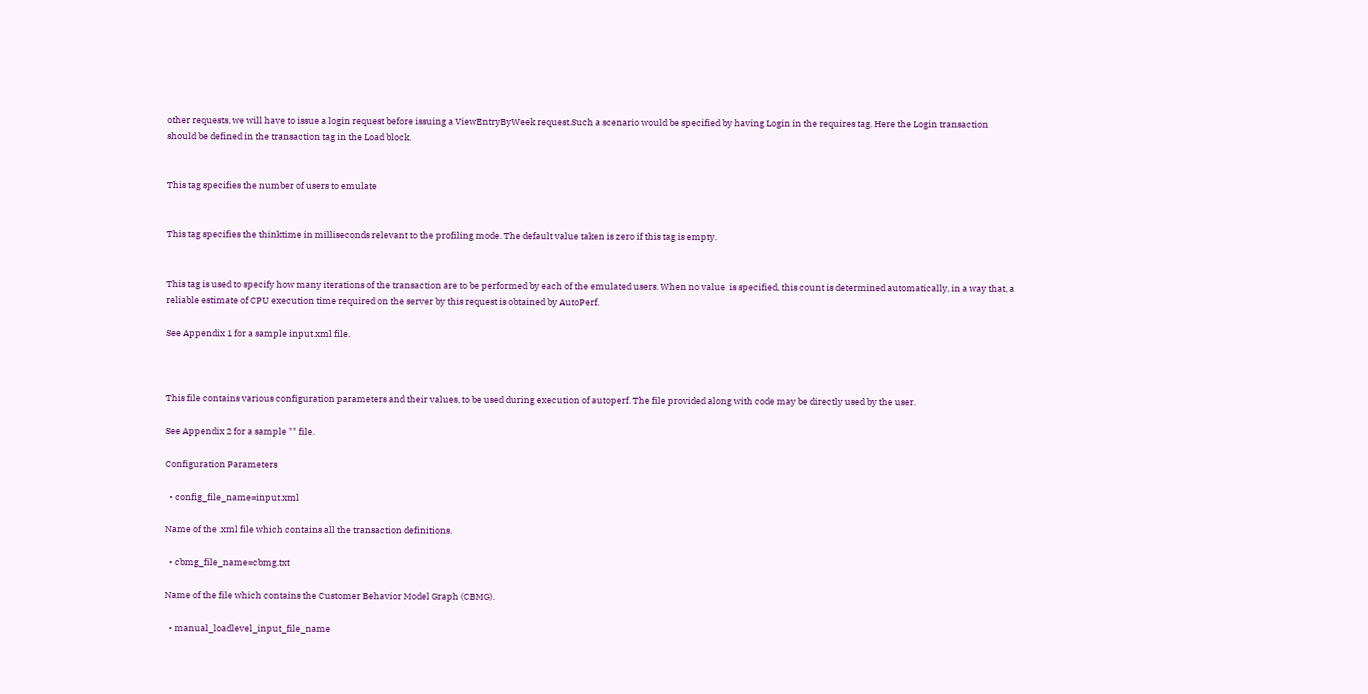other requests, we will have to issue a login request before issuing a ViewEntryByWeek request.Such a scenario would be specified by having Login in the requires tag. Here the Login transaction should be defined in the transaction tag in the Load block.


This tag specifies the number of users to emulate


This tag specifies the thinktime in milliseconds relevant to the profiling mode. The default value taken is zero if this tag is empty.


This tag is used to specify how many iterations of the transaction are to be performed by each of the emulated users. When no value  is specified, this count is determined automatically, in a way that, a reliable estimate of CPU execution time required on the server by this request is obtained by AutoPerf.

See Appendix 1 for a sample input.xml file.



This file contains various configuration parameters and their values, to be used during execution of autoperf. The file provided along with code may be directly used by the user.

See Appendix 2 for a sample "" file.

Configuration Parameters

  • config_file_name=input.xml

Name of the .xml file which contains all the transaction definitions.

  • cbmg_file_name=cbmg.txt

Name of the file which contains the Customer Behavior Model Graph (CBMG).

  • manual_loadlevel_input_file_name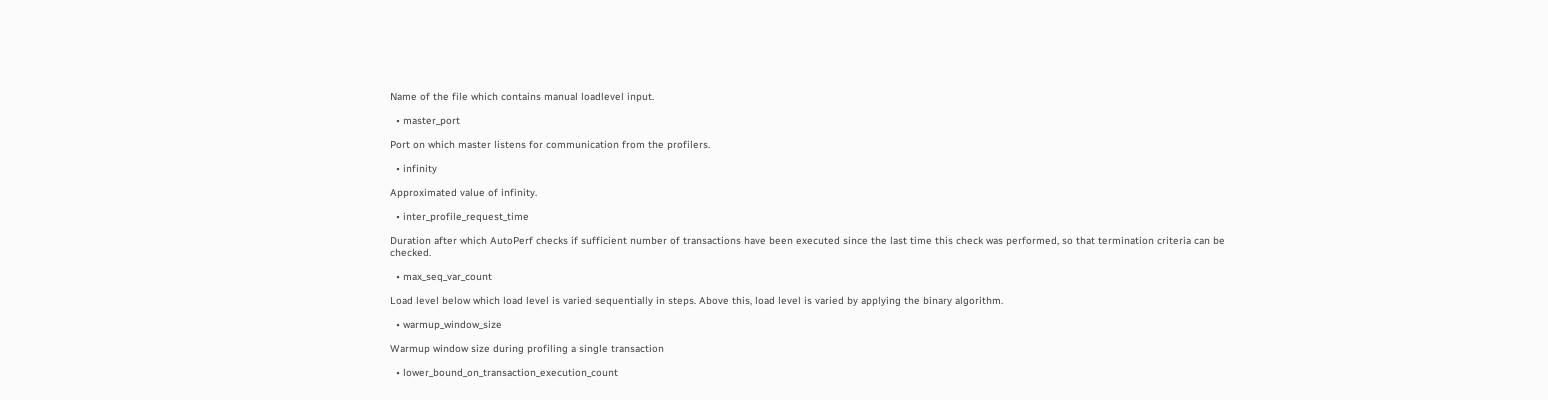Name of the file which contains manual loadlevel input.

  • master_port

Port on which master listens for communication from the profilers.

  • infinity

Approximated value of infinity.

  • inter_profile_request_time

Duration after which AutoPerf checks if sufficient number of transactions have been executed since the last time this check was performed, so that termination criteria can be checked.

  • max_seq_var_count

Load level below which load level is varied sequentially in steps. Above this, load level is varied by applying the binary algorithm.

  • warmup_window_size

Warmup window size during profiling a single transaction

  • lower_bound_on_transaction_execution_count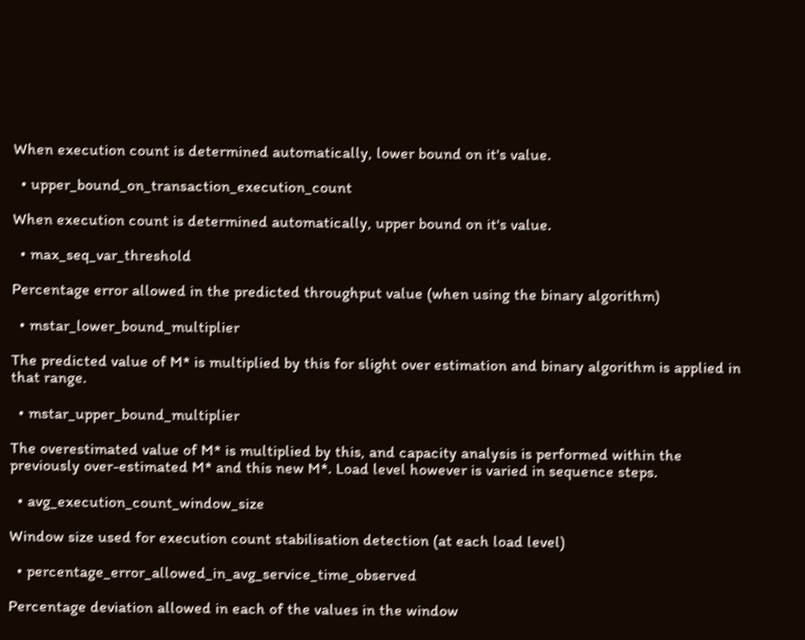When execution count is determined automatically, lower bound on it's value.

  • upper_bound_on_transaction_execution_count

When execution count is determined automatically, upper bound on it's value.

  • max_seq_var_threshold

Percentage error allowed in the predicted throughput value (when using the binary algorithm)

  • mstar_lower_bound_multiplier

The predicted value of M* is multiplied by this for slight over estimation and binary algorithm is applied in that range.

  • mstar_upper_bound_multiplier

The overestimated value of M* is multiplied by this, and capacity analysis is performed within the previously over-estimated M* and this new M*. Load level however is varied in sequence steps.

  • avg_execution_count_window_size

Window size used for execution count stabilisation detection (at each load level)

  • percentage_error_allowed_in_avg_service_time_observed

Percentage deviation allowed in each of the values in the window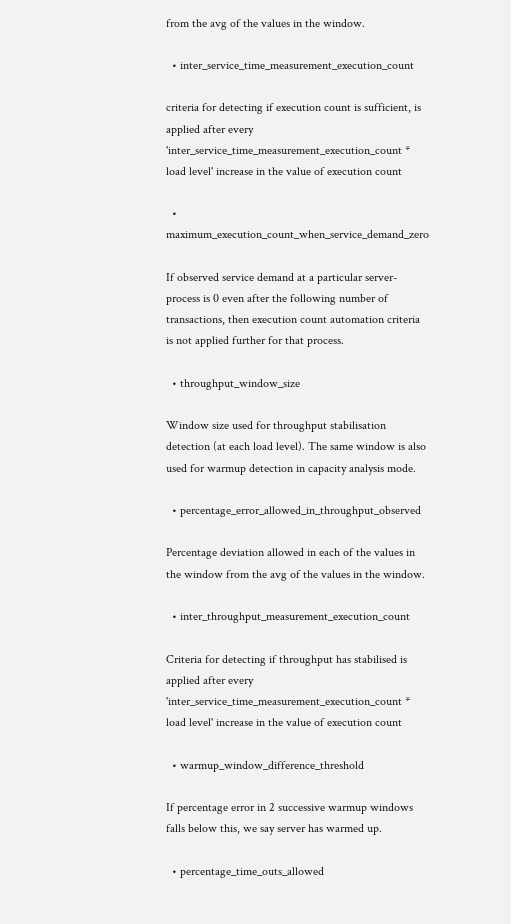from the avg of the values in the window.

  • inter_service_time_measurement_execution_count

criteria for detecting if execution count is sufficient, is applied after every 'inter_service_time_measurement_execution_count * load level' increase in the value of execution count

  • maximum_execution_count_when_service_demand_zero

If observed service demand at a particular server-process is 0 even after the following number of transactions, then execution count automation criteria is not applied further for that process.

  • throughput_window_size

Window size used for throughput stabilisation detection (at each load level). The same window is also used for warmup detection in capacity analysis mode.

  • percentage_error_allowed_in_throughput_observed

Percentage deviation allowed in each of the values in the window from the avg of the values in the window.

  • inter_throughput_measurement_execution_count

Criteria for detecting if throughput has stabilised is applied after every 'inter_service_time_measurement_execution_count * load level' increase in the value of execution count

  • warmup_window_difference_threshold

If percentage error in 2 successive warmup windows falls below this, we say server has warmed up.

  • percentage_time_outs_allowed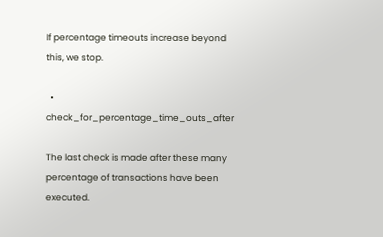If percentage timeouts increase beyond this, we stop.

  • check_for_percentage_time_outs_after

The last check is made after these many percentage of transactions have been executed.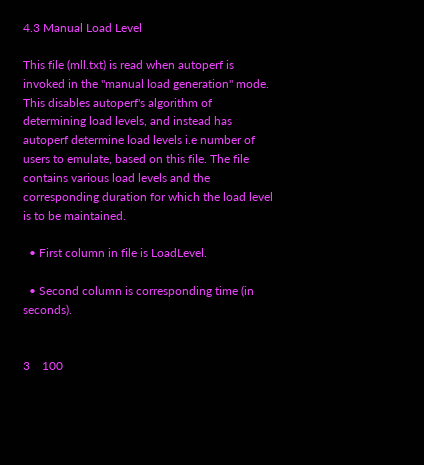4.3 Manual Load Level

This file (mll.txt) is read when autoperf is invoked in the "manual load generation" mode. This disables autoperf's algorithm of determining load levels, and instead has autoperf determine load levels i.e number of users to emulate, based on this file. The file contains various load levels and the corresponding duration for which the load level is to be maintained.

  • First column in file is LoadLevel.

  • Second column is corresponding time (in seconds).


3    100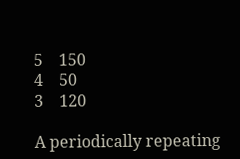5    150
4    50
3    120

A periodically repeating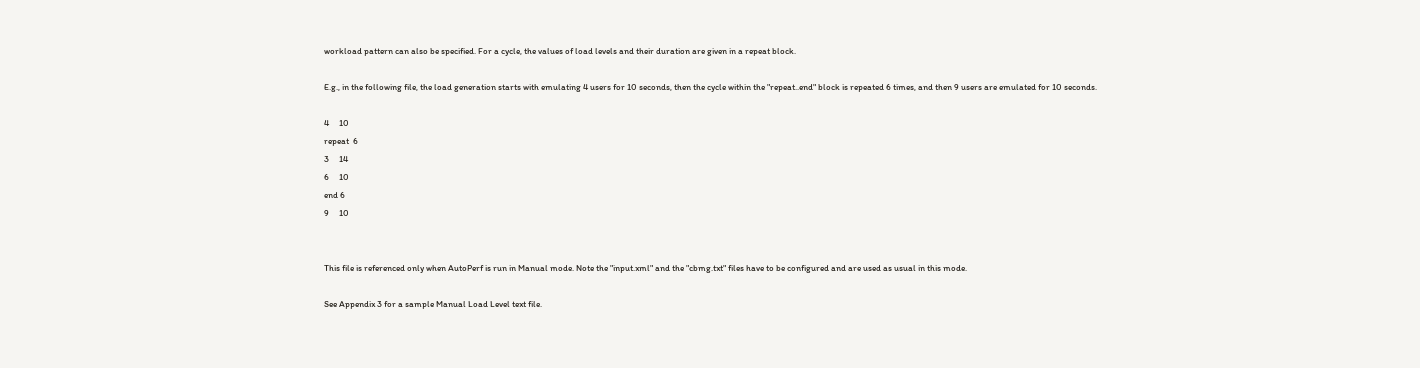workload pattern can also be specified. For a cycle, the values of load levels and their duration are given in a repeat block.

E.g., in the following file, the load generation starts with emulating 4 users for 10 seconds, then the cycle within the "repeat..end" block is repeated 6 times, and then 9 users are emulated for 10 seconds.

4     10
repeat  6
3     14
6     10
end 6
9     10


This file is referenced only when AutoPerf is run in Manual mode. Note the "input.xml" and the "cbmg.txt" files have to be configured and are used as usual in this mode.

See Appendix 3 for a sample Manual Load Level text file.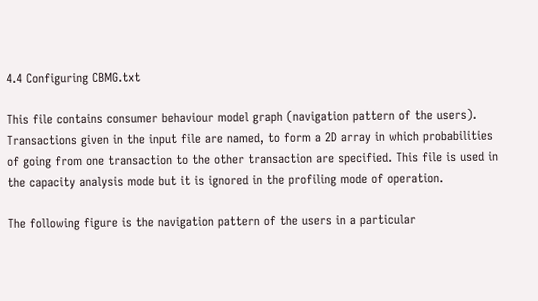4.4 Configuring CBMG.txt

This file contains consumer behaviour model graph (navigation pattern of the users). Transactions given in the input file are named, to form a 2D array in which probabilities of going from one transaction to the other transaction are specified. This file is used in the capacity analysis mode but it is ignored in the profiling mode of operation.

The following figure is the navigation pattern of the users in a particular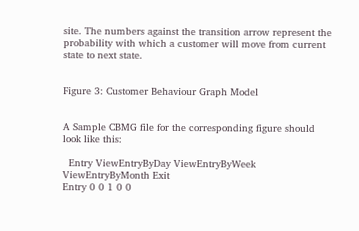site. The numbers against the transition arrow represent the probability with which a customer will move from current state to next state.


Figure 3: Customer Behaviour Graph Model


A Sample CBMG file for the corresponding figure should look like this:

  Entry ViewEntryByDay ViewEntryByWeek ViewEntryByMonth Exit
Entry 0 0 1 0 0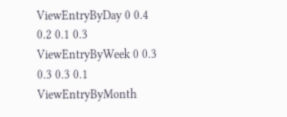ViewEntryByDay 0 0.4 0.2 0.1 0.3
ViewEntryByWeek 0 0.3 0.3 0.3 0.1
ViewEntryByMonth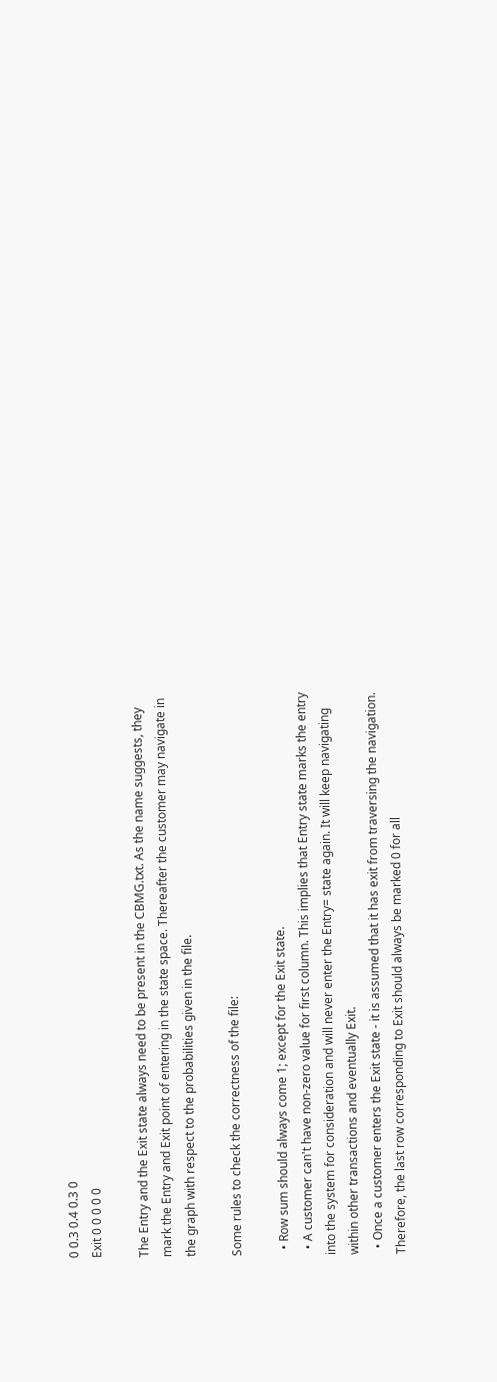0 0.3 0.4 0.3 0
Exit 0 0 0 0 0

The Entry and the Exit state always need to be present in the CBMG.txt. As the name suggests, they mark the Entry and Exit point of entering in the state space. Thereafter the customer may navigate in the graph with respect to the probabilities given in the file.

Some rules to check the correctness of the file:

  • Row sum should always come 1; except for the Exit state.
  • A customer can't have non-zero value for first column. This implies that Entry state marks the entry into the system for consideration and will never enter the Entry= state again. It will keep navigating within other transactions and eventually Exit.
  • Once a customer enters the Exit state - it is assumed that it has exit from traversing the navigation. Therefore, the last row corresponding to Exit should always be marked 0 for all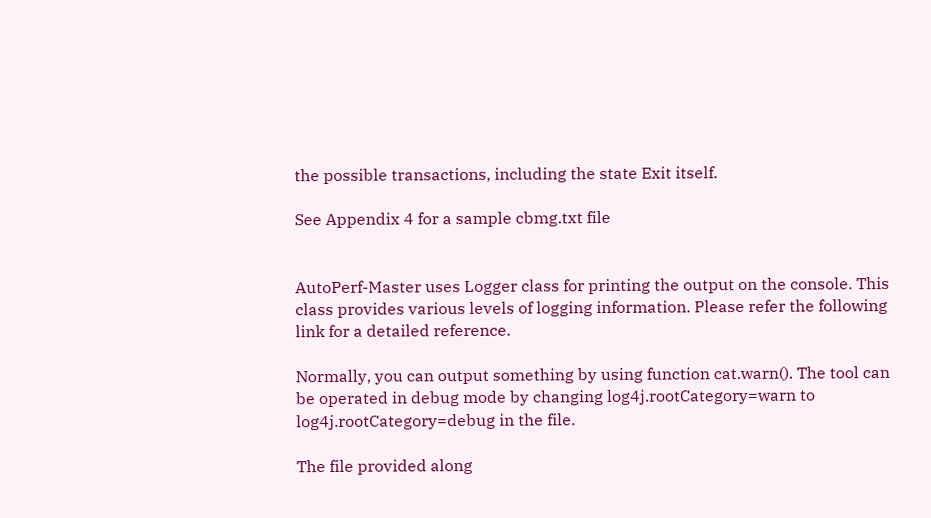the possible transactions, including the state Exit itself.

See Appendix 4 for a sample cbmg.txt file


AutoPerf-Master uses Logger class for printing the output on the console. This class provides various levels of logging information. Please refer the following link for a detailed reference.

Normally, you can output something by using function cat.warn(). The tool can be operated in debug mode by changing log4j.rootCategory=warn to log4j.rootCategory=debug in the file.

The file provided along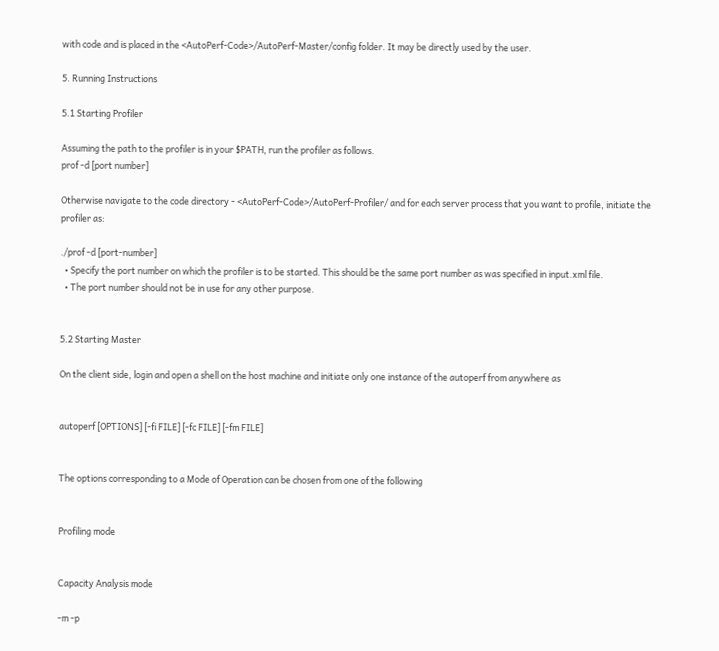with code and is placed in the <AutoPerf-Code>/AutoPerf-Master/config folder. It may be directly used by the user.

5. Running Instructions

5.1 Starting Profiler

Assuming the path to the profiler is in your $PATH, run the profiler as follows.
prof -d [port number]

Otherwise navigate to the code directory - <AutoPerf-Code>/AutoPerf-Profiler/ and for each server process that you want to profile, initiate the profiler as:

./prof -d [port-number]
  • Specify the port number on which the profiler is to be started. This should be the same port number as was specified in input.xml file.
  • The port number should not be in use for any other purpose.


5.2 Starting Master

On the client side, login and open a shell on the host machine and initiate only one instance of the autoperf from anywhere as


autoperf [OPTIONS] [-fi FILE] [-fc FILE] [-fm FILE]


The options corresponding to a Mode of Operation can be chosen from one of the following


Profiling mode


Capacity Analysis mode

-m -p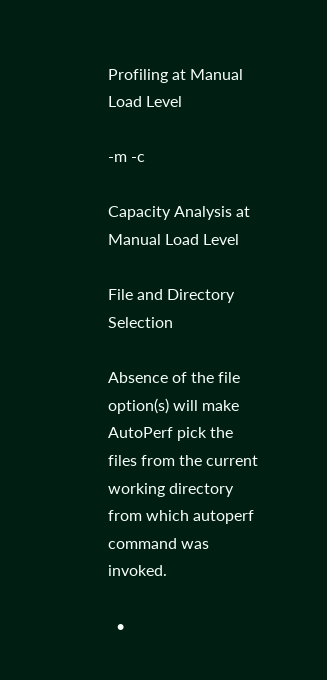Profiling at Manual Load Level

-m -c

Capacity Analysis at Manual Load Level

File and Directory Selection

Absence of the file option(s) will make AutoPerf pick the files from the current working directory from which autoperf command was invoked.

  •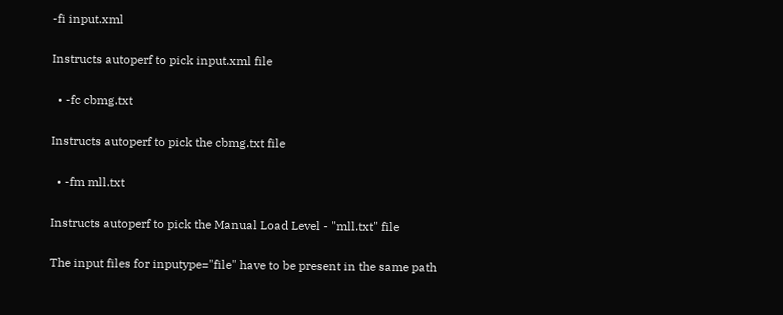-fi input.xml

Instructs autoperf to pick input.xml file

  • -fc cbmg.txt

Instructs autoperf to pick the cbmg.txt file

  • -fm mll.txt

Instructs autoperf to pick the Manual Load Level - "mll.txt" file

The input files for inputype="file" have to be present in the same path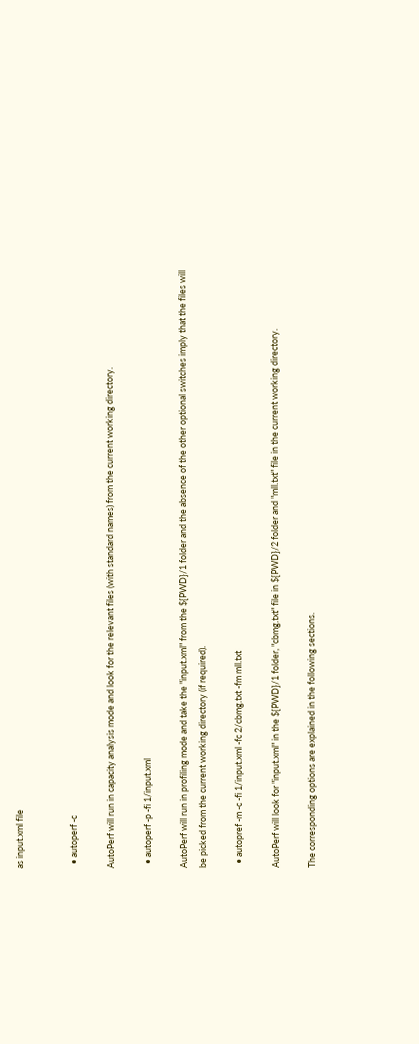as input.xml file


  • autoperf -c

AutoPerf will run in capacity analysis mode and look for the relevant files (with standard names) from the current working directory.

  • autoperf -p -fi 1/input.xml

AutoPerf will run in profiling mode and take the "input.xml" from the ${PWD}/1 folder and the absence of the other optional switches imply that the files will be picked from the current working directory (if required).

  • autopref -m -c -fi 1/input.xml -fc 2/cbmg.txt -fm mll.txt

AutoPerf will look for "input.xml" in the ${PWD}/1 folder, "cbmg.txt" file in ${PWD}/2 folder and "mll.txt" file in the current working directory.

The corresponding options are explained in the following sections.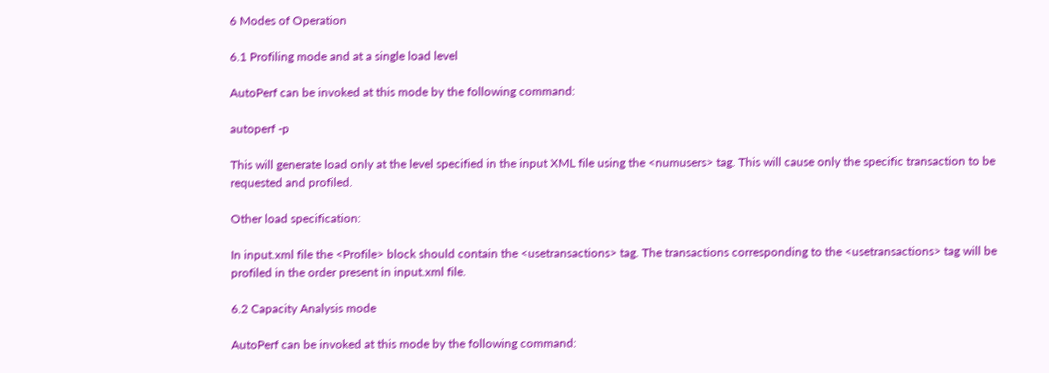6 Modes of Operation

6.1 Profiling mode and at a single load level

AutoPerf can be invoked at this mode by the following command:

autoperf -p

This will generate load only at the level specified in the input XML file using the <numusers> tag. This will cause only the specific transaction to be requested and profiled.

Other load specification:

In input.xml file the <Profile> block should contain the <usetransactions> tag. The transactions corresponding to the <usetransactions> tag will be profiled in the order present in input.xml file.

6.2 Capacity Analysis mode

AutoPerf can be invoked at this mode by the following command: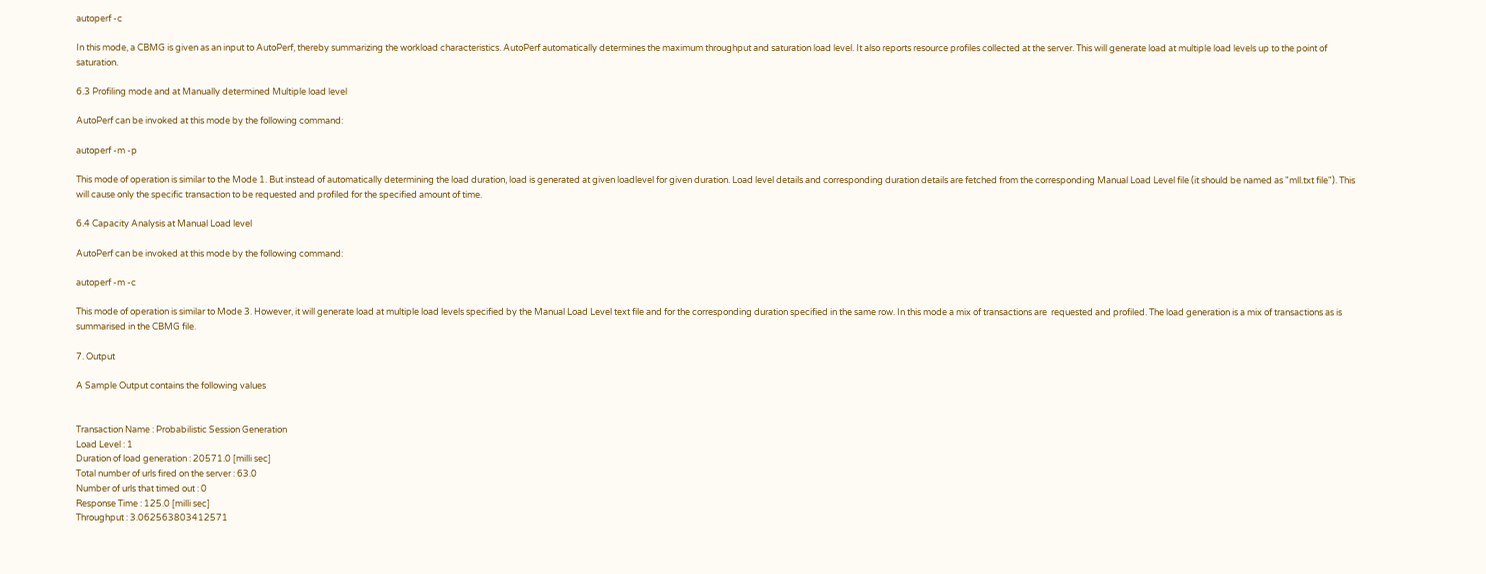autoperf -c

In this mode, a CBMG is given as an input to AutoPerf, thereby summarizing the workload characteristics. AutoPerf automatically determines the maximum throughput and saturation load level. It also reports resource profiles collected at the server. This will generate load at multiple load levels up to the point of saturation.

6.3 Profiling mode and at Manually determined Multiple load level

AutoPerf can be invoked at this mode by the following command:

autoperf -m -p

This mode of operation is similar to the Mode 1. But instead of automatically determining the load duration, load is generated at given loadlevel for given duration. Load level details and corresponding duration details are fetched from the corresponding Manual Load Level file (it should be named as "mll.txt file"). This will cause only the specific transaction to be requested and profiled for the specified amount of time.

6.4 Capacity Analysis at Manual Load level

AutoPerf can be invoked at this mode by the following command:

autoperf -m -c

This mode of operation is similar to Mode 3. However, it will generate load at multiple load levels specified by the Manual Load Level text file and for the corresponding duration specified in the same row. In this mode a mix of transactions are  requested and profiled. The load generation is a mix of transactions as is summarised in the CBMG file.

7. Output

A Sample Output contains the following values


Transaction Name : Probabilistic Session Generation
Load Level : 1
Duration of load generation : 20571.0 [milli sec]
Total number of urls fired on the server : 63.0
Number of urls that timed out : 0
Response Time : 125.0 [milli sec]
Throughput : 3.062563803412571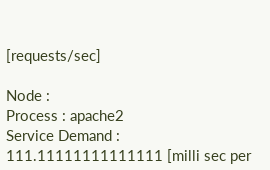[requests/sec]

Node :
Process : apache2
Service Demand : 111.11111111111111 [milli sec per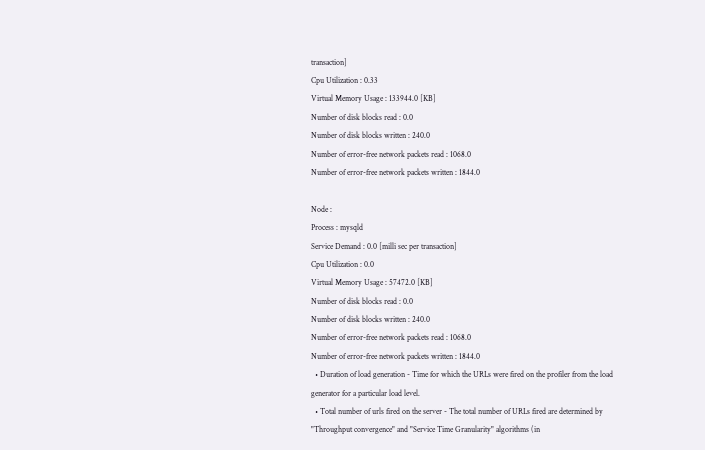transaction]
Cpu Utilization : 0.33
Virtual Memory Usage : 133944.0 [KB]
Number of disk blocks read : 0.0
Number of disk blocks written : 240.0
Number of error-free network packets read : 1068.0
Number of error-free network packets written : 1844.0

Node :
Process : mysqld
Service Demand : 0.0 [milli sec per transaction]
Cpu Utilization : 0.0
Virtual Memory Usage : 57472.0 [KB]
Number of disk blocks read : 0.0
Number of disk blocks written : 240.0
Number of error-free network packets read : 1068.0
Number of error-free network packets written : 1844.0
  • Duration of load generation - Time for which the URLs were fired on the profiler from the load generator for a particular load level.
  • Total number of urls fired on the server - The total number of URLs fired are determined by "Throughput convergence" and "Service Time Granularity" algorithms (in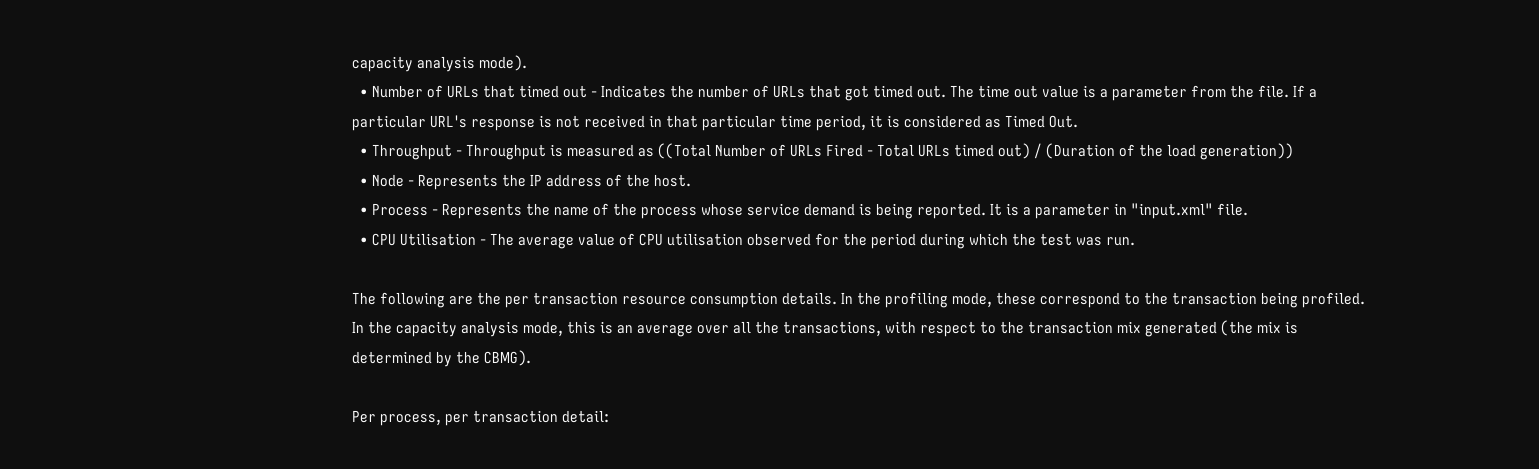capacity analysis mode).
  • Number of URLs that timed out - Indicates the number of URLs that got timed out. The time out value is a parameter from the file. If a particular URL's response is not received in that particular time period, it is considered as Timed Out.
  • Throughput - Throughput is measured as ((Total Number of URLs Fired - Total URLs timed out) / (Duration of the load generation))
  • Node - Represents the IP address of the host.
  • Process - Represents the name of the process whose service demand is being reported. It is a parameter in "input.xml" file.
  • CPU Utilisation - The average value of CPU utilisation observed for the period during which the test was run.

The following are the per transaction resource consumption details. In the profiling mode, these correspond to the transaction being profiled. In the capacity analysis mode, this is an average over all the transactions, with respect to the transaction mix generated (the mix is determined by the CBMG).

Per process, per transaction detail: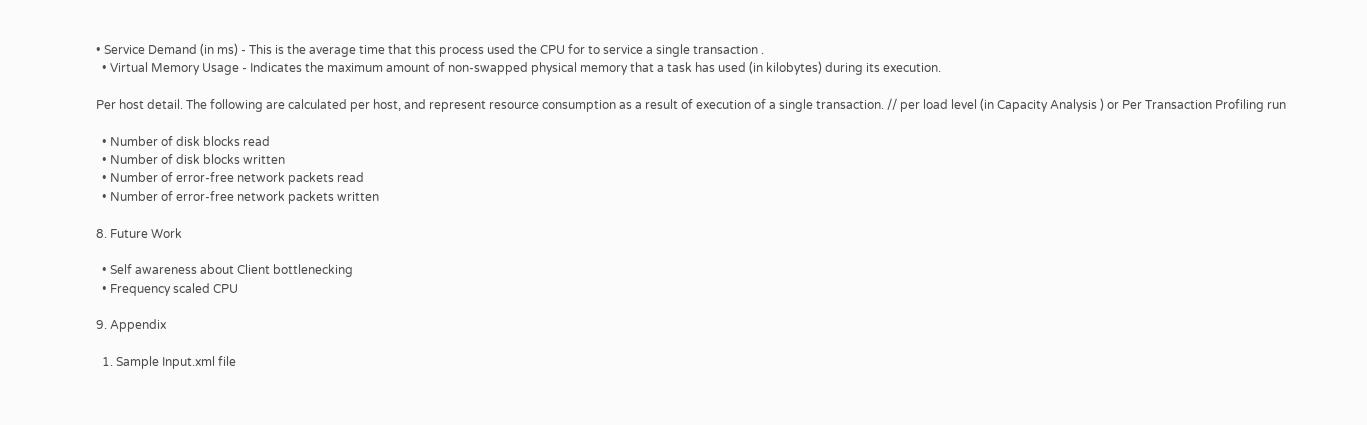• Service Demand (in ms) - This is the average time that this process used the CPU for to service a single transaction .
  • Virtual Memory Usage - Indicates the maximum amount of non-swapped physical memory that a task has used (in kilobytes) during its execution.

Per host detail. The following are calculated per host, and represent resource consumption as a result of execution of a single transaction. // per load level (in Capacity Analysis ) or Per Transaction Profiling run

  • Number of disk blocks read
  • Number of disk blocks written
  • Number of error-free network packets read
  • Number of error-free network packets written

8. Future Work

  • Self awareness about Client bottlenecking
  • Frequency scaled CPU

9. Appendix

  1. Sample Input.xml file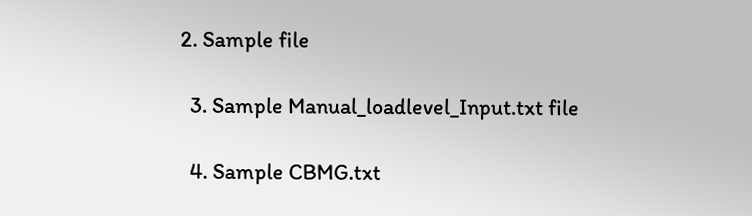2. Sample file

  3. Sample Manual_loadlevel_Input.txt file

  4. Sample CBMG.txt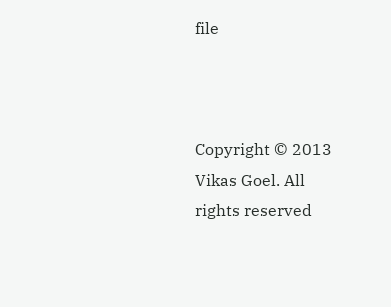file



Copyright © 2013 Vikas Goel. All rights reserved